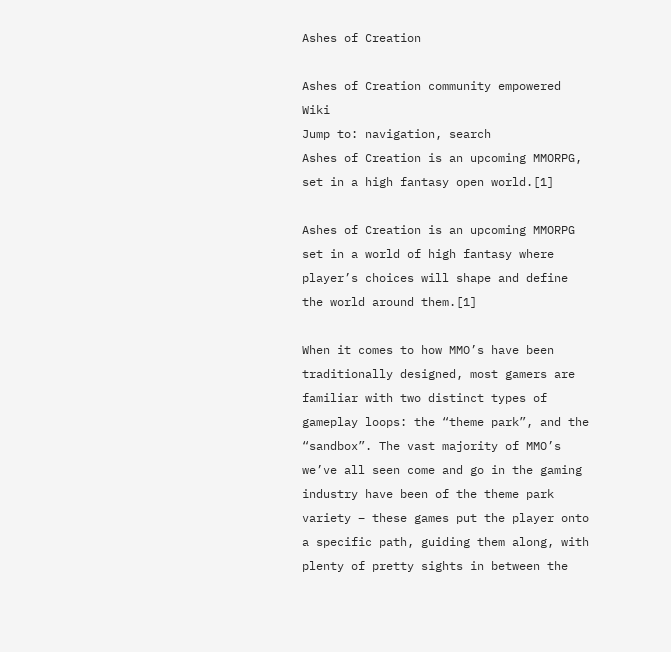Ashes of Creation

Ashes of Creation community empowered Wiki
Jump to: navigation, search
Ashes of Creation is an upcoming MMORPG, set in a high fantasy open world.[1]

Ashes of Creation is an upcoming MMORPG set in a world of high fantasy where player’s choices will shape and define the world around them.[1]

When it comes to how MMO’s have been traditionally designed, most gamers are familiar with two distinct types of gameplay loops: the “theme park”, and the “sandbox”. The vast majority of MMO’s we’ve all seen come and go in the gaming industry have been of the theme park variety – these games put the player onto a specific path, guiding them along, with plenty of pretty sights in between the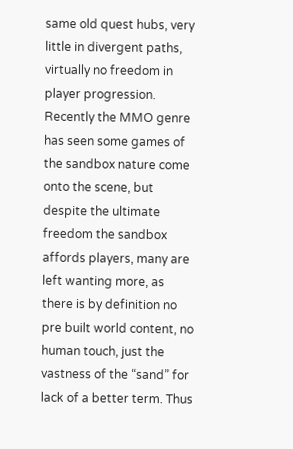same old quest hubs, very little in divergent paths, virtually no freedom in player progression. Recently the MMO genre has seen some games of the sandbox nature come onto the scene, but despite the ultimate freedom the sandbox affords players, many are left wanting more, as there is by definition no pre built world content, no human touch, just the vastness of the “sand” for lack of a better term. Thus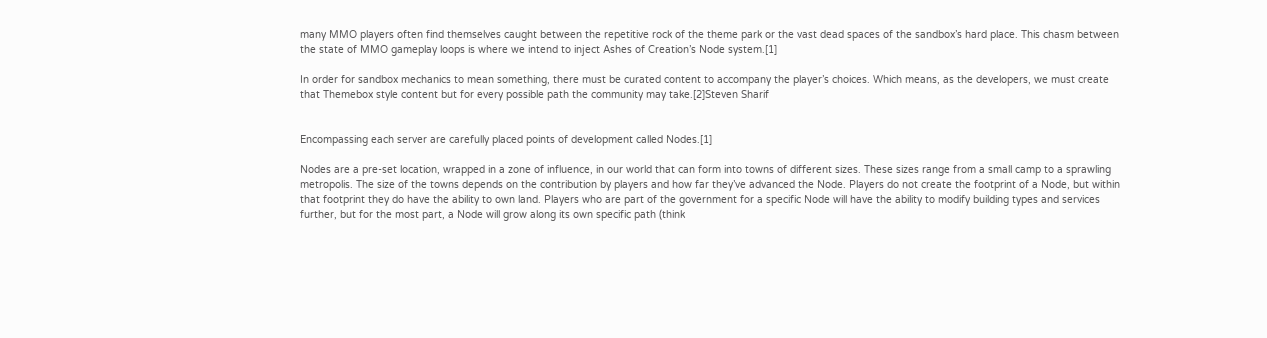many MMO players often find themselves caught between the repetitive rock of the theme park or the vast dead spaces of the sandbox’s hard place. This chasm between the state of MMO gameplay loops is where we intend to inject Ashes of Creation’s Node system.[1]

In order for sandbox mechanics to mean something, there must be curated content to accompany the player’s choices. Which means, as the developers, we must create that Themebox style content but for every possible path the community may take.[2]Steven Sharif


Encompassing each server are carefully placed points of development called Nodes.[1]

Nodes are a pre-set location, wrapped in a zone of influence, in our world that can form into towns of different sizes. These sizes range from a small camp to a sprawling metropolis. The size of the towns depends on the contribution by players and how far they’ve advanced the Node. Players do not create the footprint of a Node, but within that footprint they do have the ability to own land. Players who are part of the government for a specific Node will have the ability to modify building types and services further, but for the most part, a Node will grow along its own specific path (think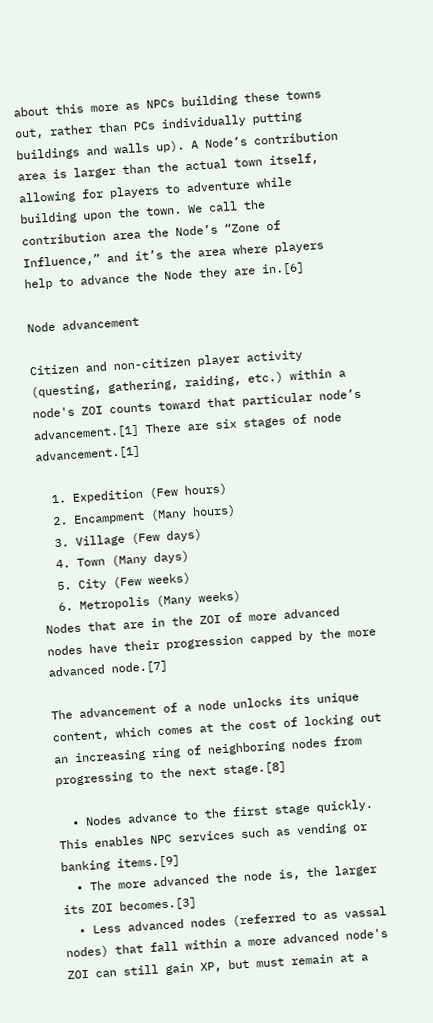about this more as NPCs building these towns out, rather than PCs individually putting buildings and walls up). A Node’s contribution area is larger than the actual town itself, allowing for players to adventure while building upon the town. We call the contribution area the Node’s “Zone of Influence,” and it’s the area where players help to advance the Node they are in.[6]

Node advancement

Citizen and non-citizen player activity (questing, gathering, raiding, etc.) within a node's ZOI counts toward that particular node’s advancement.[1] There are six stages of node advancement.[1]

  1. Expedition (Few hours)
  2. Encampment (Many hours)
  3. Village (Few days)
  4. Town (Many days)
  5. City (Few weeks)
  6. Metropolis (Many weeks)
Nodes that are in the ZOI of more advanced nodes have their progression capped by the more advanced node.[7]

The advancement of a node unlocks its unique content, which comes at the cost of locking out an increasing ring of neighboring nodes from progressing to the next stage.[8]

  • Nodes advance to the first stage quickly. This enables NPC services such as vending or banking items.[9]
  • The more advanced the node is, the larger its ZOI becomes.[3]
  • Less advanced nodes (referred to as vassal nodes) that fall within a more advanced node's ZOI can still gain XP, but must remain at a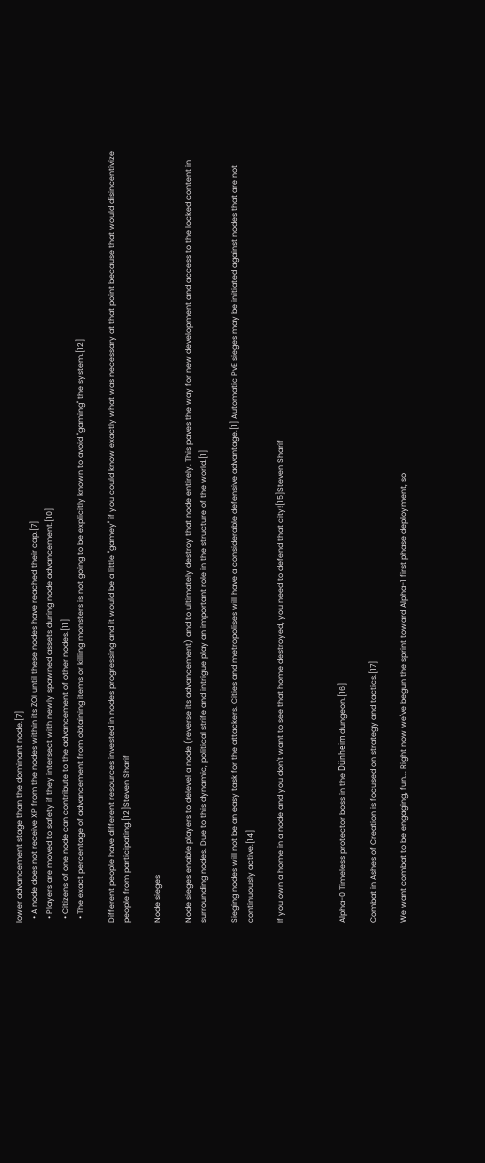lower advancement stage than the dominant node.[7]
  • A node does not receive XP from the nodes within its ZOI until these nodes have reached their cap.[7]
  • Players are moved to safety if they intersect with newly spawned assets during node advancement.[10]
  • Citizens of one node can contribute to the advancement of other nodes.[11]
  • The exact percentage of advancement from obtaining items or killing monsters is not going to be explicitly known to avoid "gaming" the system.[12]

Different people have different resources invested in nodes progressing and it would be a little "gamey" if you could know exactly what was necessary at that point because that would disincentivize people from participating.[12]Steven Sharif

Node sieges

Node sieges enable players to delevel a node (reverse its advancement) and to ultimately destroy that node entirely. This paves the way for new development and access to the locked content in surrounding nodes. Due to this dynamic, political strife and intrigue play an important role in the structure of the world.[1]

Sieging nodes will not be an easy task for the attackers. Cities and metropolises will have a considerable defensive advantage.[1] Automatic PvE sieges may be initiated against nodes that are not continuously active.[14]

If you own a home in a node and you don't want to see that home destroyed, you need to defend that city![15]Steven Sharif



Alpha-0 Timeless protector boss in the Dünheim dungeon.[16]

Combat in Ashes of Creation is focused on strategy and tactics.[17]

We want combat to be engaging, fun... Right now we've begun the sprint toward Alpha-1 first phase deployment, so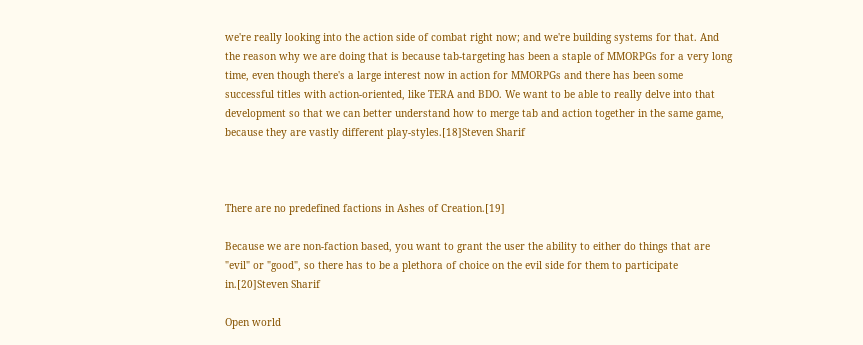we're really looking into the action side of combat right now; and we're building systems for that. And the reason why we are doing that is because tab-targeting has been a staple of MMORPGs for a very long time, even though there's a large interest now in action for MMORPGs and there has been some successful titles with action-oriented, like TERA and BDO. We want to be able to really delve into that development so that we can better understand how to merge tab and action together in the same game, because they are vastly different play-styles.[18]Steven Sharif



There are no predefined factions in Ashes of Creation.[19]

Because we are non-faction based, you want to grant the user the ability to either do things that are "evil" or "good", so there has to be a plethora of choice on the evil side for them to participate in.[20]Steven Sharif

Open world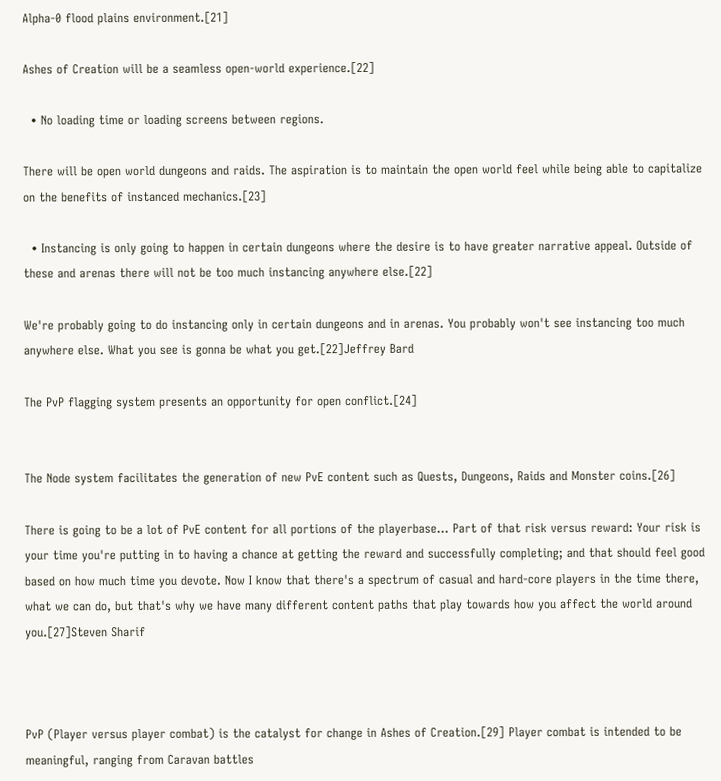Alpha-0 flood plains environment.[21]

Ashes of Creation will be a seamless open-world experience.[22]

  • No loading time or loading screens between regions.

There will be open world dungeons and raids. The aspiration is to maintain the open world feel while being able to capitalize on the benefits of instanced mechanics.[23]

  • Instancing is only going to happen in certain dungeons where the desire is to have greater narrative appeal. Outside of these and arenas there will not be too much instancing anywhere else.[22]

We're probably going to do instancing only in certain dungeons and in arenas. You probably won't see instancing too much anywhere else. What you see is gonna be what you get.[22]Jeffrey Bard

The PvP flagging system presents an opportunity for open conflict.[24]


The Node system facilitates the generation of new PvE content such as Quests, Dungeons, Raids and Monster coins.[26]

There is going to be a lot of PvE content for all portions of the playerbase... Part of that risk versus reward: Your risk is your time you're putting in to having a chance at getting the reward and successfully completing; and that should feel good based on how much time you devote. Now I know that there's a spectrum of casual and hard-core players in the time there, what we can do, but that's why we have many different content paths that play towards how you affect the world around you.[27]Steven Sharif



PvP (Player versus player combat) is the catalyst for change in Ashes of Creation.[29] Player combat is intended to be meaningful, ranging from Caravan battles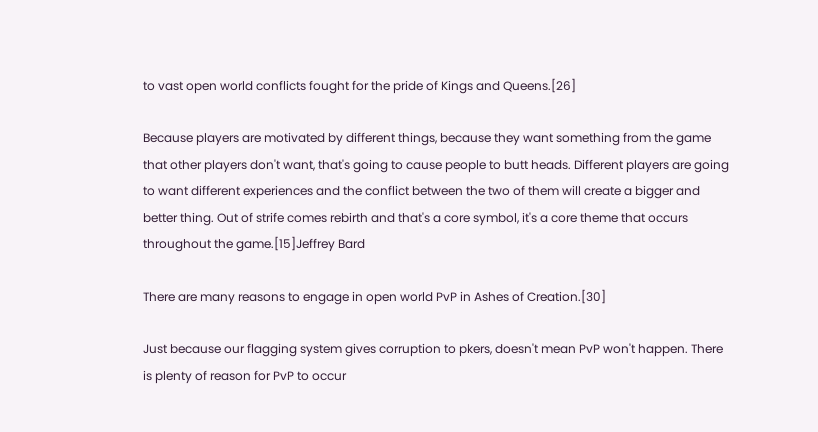to vast open world conflicts fought for the pride of Kings and Queens.[26]

Because players are motivated by different things, because they want something from the game that other players don't want, that's going to cause people to butt heads. Different players are going to want different experiences and the conflict between the two of them will create a bigger and better thing. Out of strife comes rebirth and that's a core symbol, it's a core theme that occurs throughout the game.[15]Jeffrey Bard

There are many reasons to engage in open world PvP in Ashes of Creation.[30]

Just because our flagging system gives corruption to pkers, doesn't mean PvP won't happen. There is plenty of reason for PvP to occur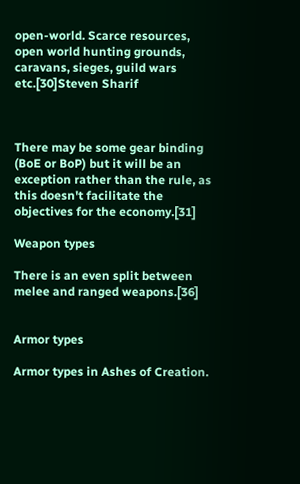open-world. Scarce resources, open world hunting grounds, caravans, sieges, guild wars etc.[30]Steven Sharif



There may be some gear binding (BoE or BoP) but it will be an exception rather than the rule, as this doesn't facilitate the objectives for the economy.[31]

Weapon types

There is an even split between melee and ranged weapons.[36]


Armor types

Armor types in Ashes of Creation.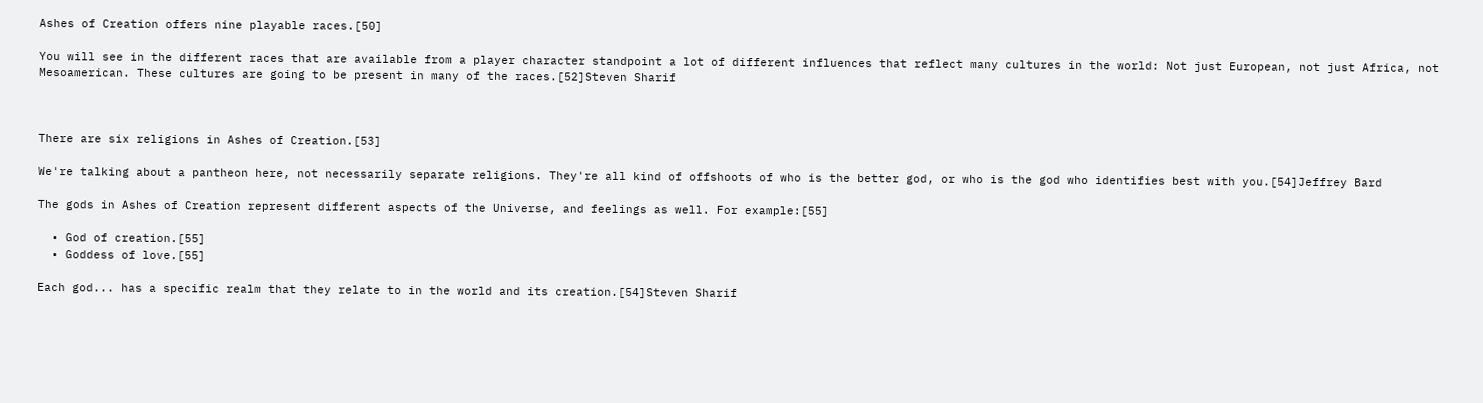Ashes of Creation offers nine playable races.[50]

You will see in the different races that are available from a player character standpoint a lot of different influences that reflect many cultures in the world: Not just European, not just Africa, not Mesoamerican. These cultures are going to be present in many of the races.[52]Steven Sharif



There are six religions in Ashes of Creation.[53]

We're talking about a pantheon here, not necessarily separate religions. They're all kind of offshoots of who is the better god, or who is the god who identifies best with you.[54]Jeffrey Bard

The gods in Ashes of Creation represent different aspects of the Universe, and feelings as well. For example:[55]

  • God of creation.[55]
  • Goddess of love.[55]

Each god... has a specific realm that they relate to in the world and its creation.[54]Steven Sharif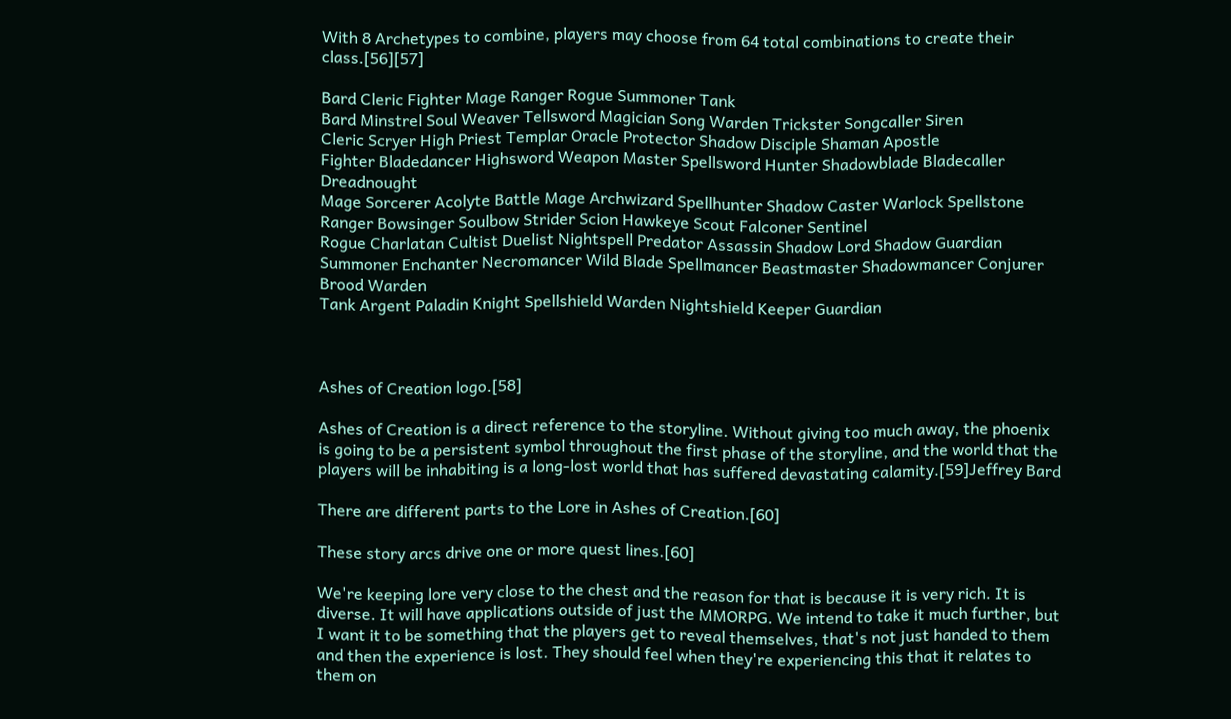With 8 Archetypes to combine, players may choose from 64 total combinations to create their class.[56][57]

Bard Cleric Fighter Mage Ranger Rogue Summoner Tank
Bard Minstrel Soul Weaver Tellsword Magician Song Warden Trickster Songcaller Siren
Cleric Scryer High Priest Templar Oracle Protector Shadow Disciple Shaman Apostle
Fighter Bladedancer Highsword Weapon Master Spellsword Hunter Shadowblade Bladecaller Dreadnought
Mage Sorcerer Acolyte Battle Mage Archwizard Spellhunter Shadow Caster Warlock Spellstone
Ranger Bowsinger Soulbow Strider Scion Hawkeye Scout Falconer Sentinel
Rogue Charlatan Cultist Duelist Nightspell Predator Assassin Shadow Lord Shadow Guardian
Summoner Enchanter Necromancer Wild Blade Spellmancer Beastmaster Shadowmancer Conjurer Brood Warden
Tank Argent Paladin Knight Spellshield Warden Nightshield Keeper Guardian



Ashes of Creation logo.[58]

Ashes of Creation is a direct reference to the storyline. Without giving too much away, the phoenix is going to be a persistent symbol throughout the first phase of the storyline, and the world that the players will be inhabiting is a long-lost world that has suffered devastating calamity.[59]Jeffrey Bard

There are different parts to the Lore in Ashes of Creation.[60]

These story arcs drive one or more quest lines.[60]

We're keeping lore very close to the chest and the reason for that is because it is very rich. It is diverse. It will have applications outside of just the MMORPG. We intend to take it much further, but I want it to be something that the players get to reveal themselves, that's not just handed to them and then the experience is lost. They should feel when they're experiencing this that it relates to them on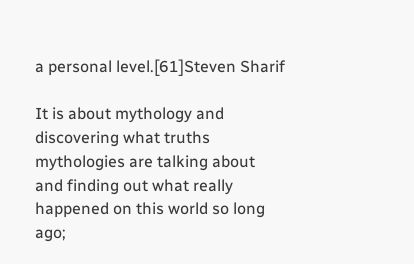a personal level.[61]Steven Sharif

It is about mythology and discovering what truths mythologies are talking about and finding out what really happened on this world so long ago;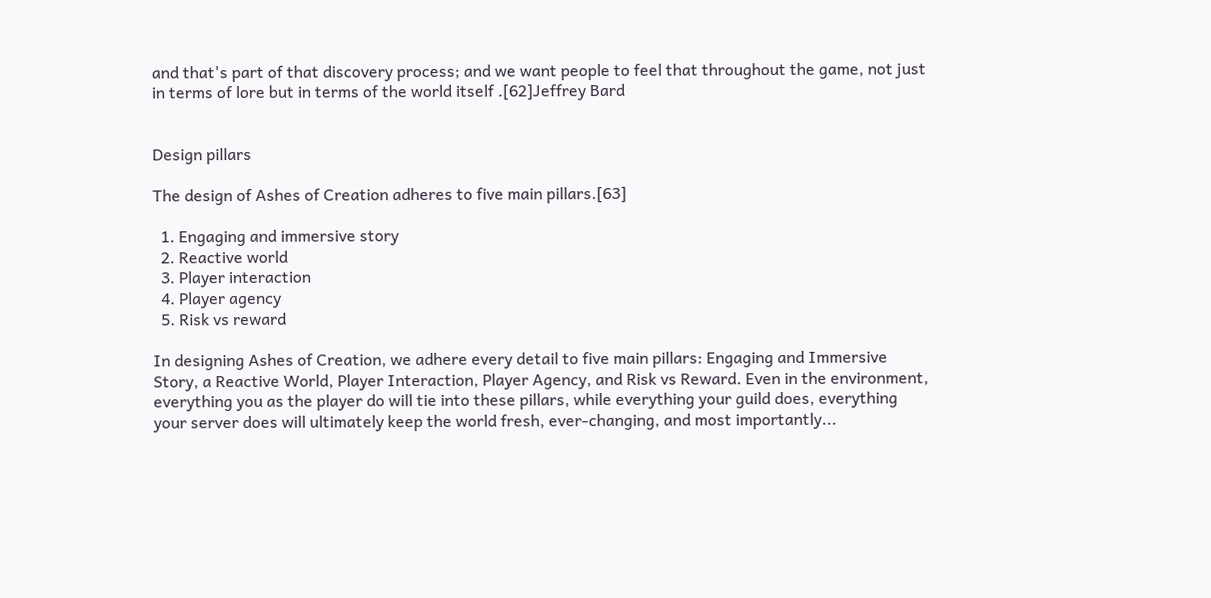and that's part of that discovery process; and we want people to feel that throughout the game, not just in terms of lore but in terms of the world itself .[62]Jeffrey Bard


Design pillars

The design of Ashes of Creation adheres to five main pillars.[63]

  1. Engaging and immersive story
  2. Reactive world
  3. Player interaction
  4. Player agency
  5. Risk vs reward

In designing Ashes of Creation, we adhere every detail to five main pillars: Engaging and Immersive Story, a Reactive World, Player Interaction, Player Agency, and Risk vs Reward. Even in the environment, everything you as the player do will tie into these pillars, while everything your guild does, everything your server does will ultimately keep the world fresh, ever-changing, and most importantly...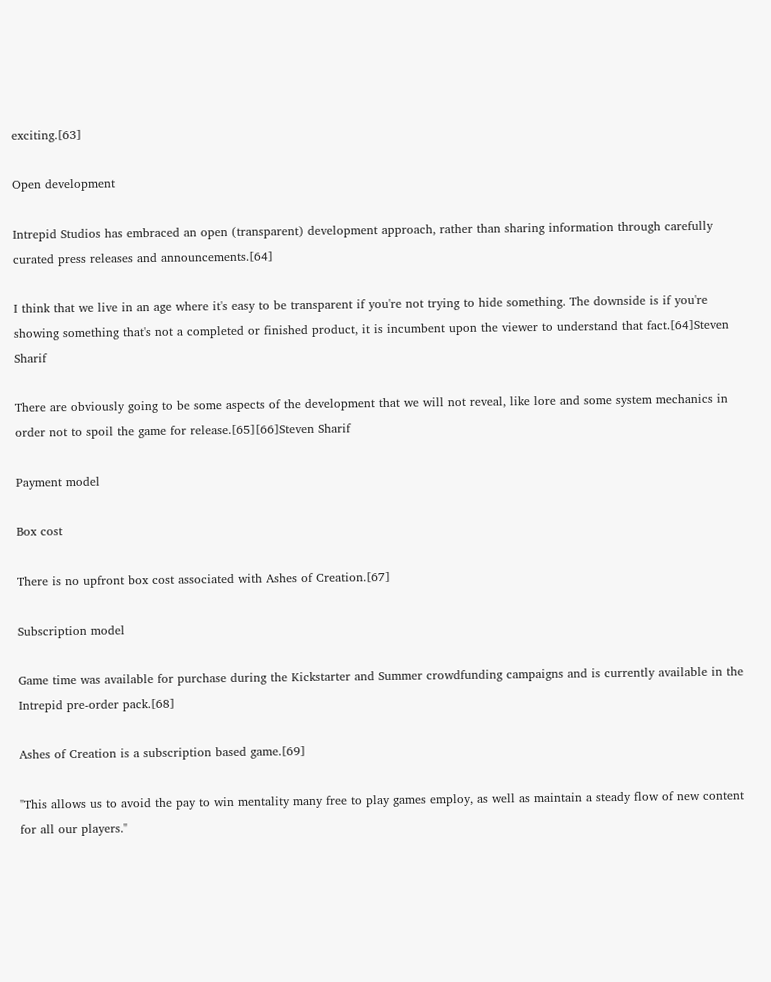exciting.[63]

Open development

Intrepid Studios has embraced an open (transparent) development approach, rather than sharing information through carefully curated press releases and announcements.[64]

I think that we live in an age where it's easy to be transparent if you're not trying to hide something. The downside is if you're showing something that's not a completed or finished product, it is incumbent upon the viewer to understand that fact.[64]Steven Sharif

There are obviously going to be some aspects of the development that we will not reveal, like lore and some system mechanics in order not to spoil the game for release.[65][66]Steven Sharif

Payment model

Box cost

There is no upfront box cost associated with Ashes of Creation.[67]

Subscription model

Game time was available for purchase during the Kickstarter and Summer crowdfunding campaigns and is currently available in the Intrepid pre-order pack.[68]

Ashes of Creation is a subscription based game.[69]

"This allows us to avoid the pay to win mentality many free to play games employ, as well as maintain a steady flow of new content for all our players."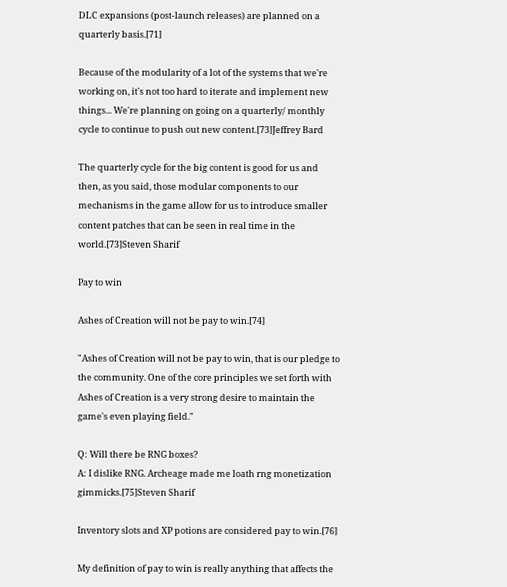DLC expansions (post-launch releases) are planned on a quarterly basis.[71]

Because of the modularity of a lot of the systems that we're working on, it's not too hard to iterate and implement new things... We're planning on going on a quarterly/ monthly cycle to continue to push out new content.[73]Jeffrey Bard

The quarterly cycle for the big content is good for us and then, as you said, those modular components to our mechanisms in the game allow for us to introduce smaller content patches that can be seen in real time in the world.[73]Steven Sharif

Pay to win

Ashes of Creation will not be pay to win.[74]

"Ashes of Creation will not be pay to win, that is our pledge to the community. One of the core principles we set forth with Ashes of Creation is a very strong desire to maintain the game's even playing field."

Q: Will there be RNG boxes?
A: I dislike RNG. Archeage made me loath rng monetization gimmicks.[75]Steven Sharif

Inventory slots and XP potions are considered pay to win.[76]

My definition of pay to win is really anything that affects the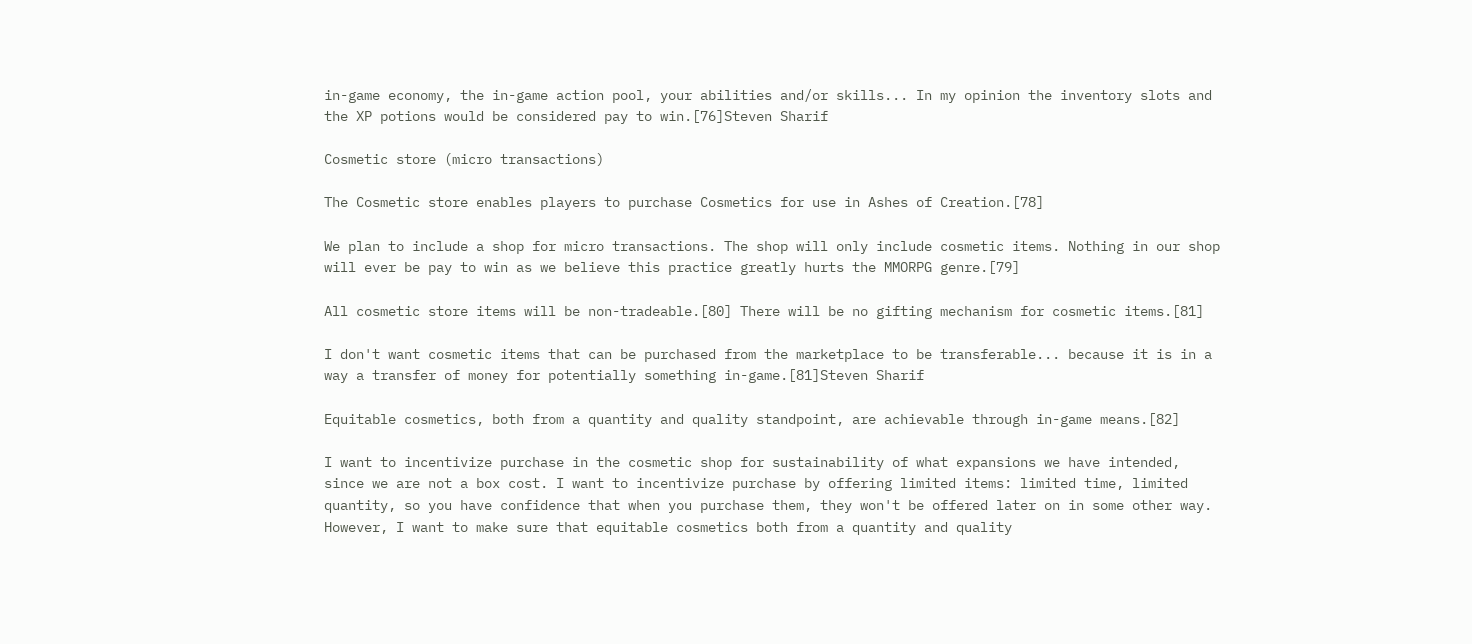in-game economy, the in-game action pool, your abilities and/or skills... In my opinion the inventory slots and the XP potions would be considered pay to win.[76]Steven Sharif

Cosmetic store (micro transactions)

The Cosmetic store enables players to purchase Cosmetics for use in Ashes of Creation.[78]

We plan to include a shop for micro transactions. The shop will only include cosmetic items. Nothing in our shop will ever be pay to win as we believe this practice greatly hurts the MMORPG genre.[79]

All cosmetic store items will be non-tradeable.[80] There will be no gifting mechanism for cosmetic items.[81]

I don't want cosmetic items that can be purchased from the marketplace to be transferable... because it is in a way a transfer of money for potentially something in-game.[81]Steven Sharif

Equitable cosmetics, both from a quantity and quality standpoint, are achievable through in-game means.[82]

I want to incentivize purchase in the cosmetic shop for sustainability of what expansions we have intended, since we are not a box cost. I want to incentivize purchase by offering limited items: limited time, limited quantity, so you have confidence that when you purchase them, they won't be offered later on in some other way. However, I want to make sure that equitable cosmetics both from a quantity and quality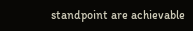standpoint are achievable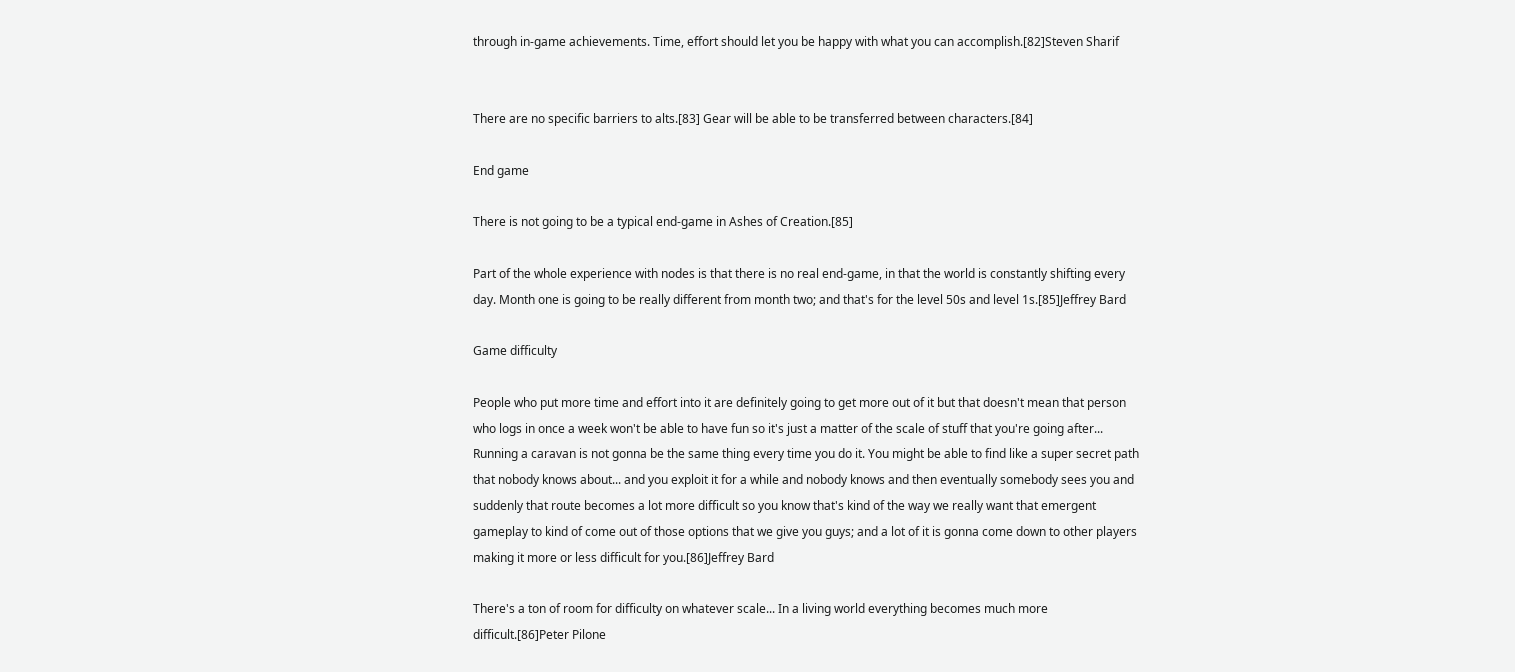through in-game achievements. Time, effort should let you be happy with what you can accomplish.[82]Steven Sharif


There are no specific barriers to alts.[83] Gear will be able to be transferred between characters.[84]

End game

There is not going to be a typical end-game in Ashes of Creation.[85]

Part of the whole experience with nodes is that there is no real end-game, in that the world is constantly shifting every day. Month one is going to be really different from month two; and that's for the level 50s and level 1s.[85]Jeffrey Bard

Game difficulty

People who put more time and effort into it are definitely going to get more out of it but that doesn't mean that person who logs in once a week won't be able to have fun so it's just a matter of the scale of stuff that you're going after... Running a caravan is not gonna be the same thing every time you do it. You might be able to find like a super secret path that nobody knows about... and you exploit it for a while and nobody knows and then eventually somebody sees you and suddenly that route becomes a lot more difficult so you know that's kind of the way we really want that emergent gameplay to kind of come out of those options that we give you guys; and a lot of it is gonna come down to other players making it more or less difficult for you.[86]Jeffrey Bard

There's a ton of room for difficulty on whatever scale... In a living world everything becomes much more difficult.[86]Peter Pilone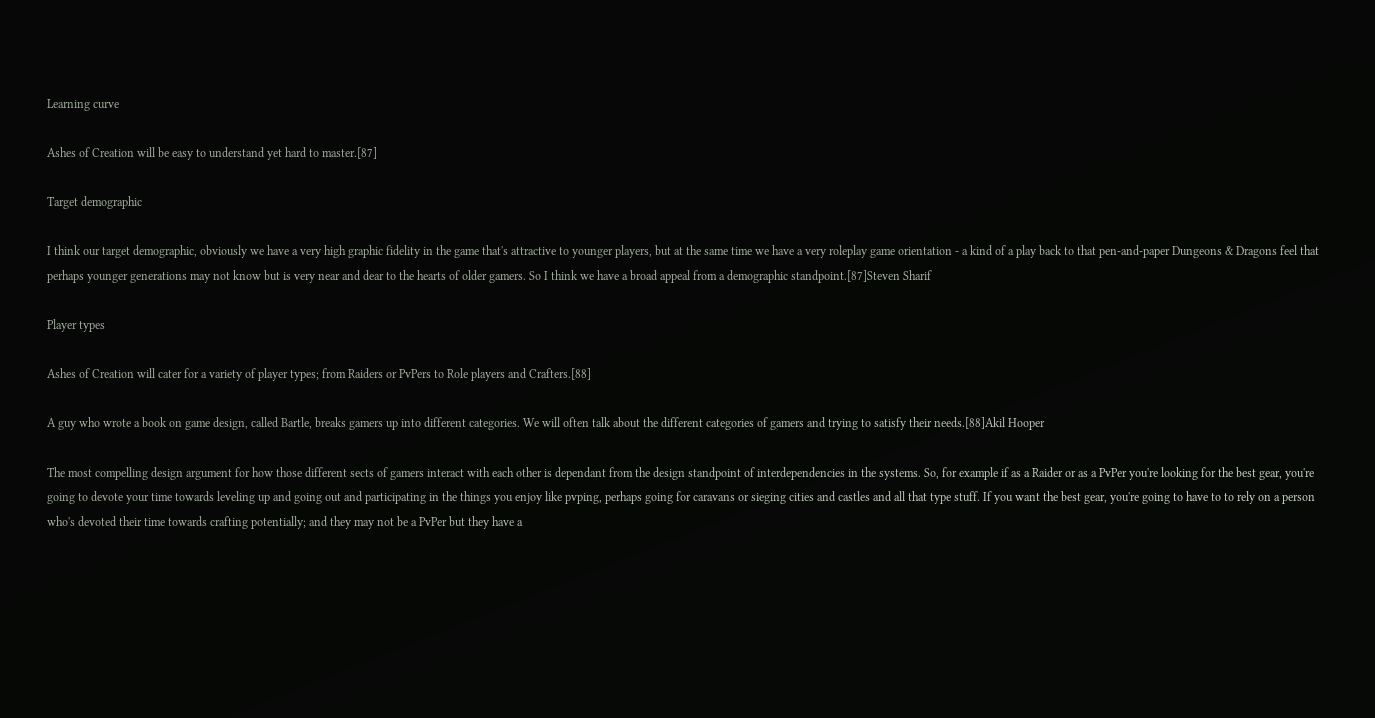Learning curve

Ashes of Creation will be easy to understand yet hard to master.[87]

Target demographic

I think our target demographic, obviously we have a very high graphic fidelity in the game that's attractive to younger players, but at the same time we have a very roleplay game orientation - a kind of a play back to that pen-and-paper Dungeons & Dragons feel that perhaps younger generations may not know but is very near and dear to the hearts of older gamers. So I think we have a broad appeal from a demographic standpoint.[87]Steven Sharif

Player types

Ashes of Creation will cater for a variety of player types; from Raiders or PvPers to Role players and Crafters.[88]

A guy who wrote a book on game design, called Bartle, breaks gamers up into different categories. We will often talk about the different categories of gamers and trying to satisfy their needs.[88]Akil Hooper

The most compelling design argument for how those different sects of gamers interact with each other is dependant from the design standpoint of interdependencies in the systems. So, for example if as a Raider or as a PvPer you're looking for the best gear, you're going to devote your time towards leveling up and going out and participating in the things you enjoy like pvping, perhaps going for caravans or sieging cities and castles and all that type stuff. If you want the best gear, you're going to have to to rely on a person who's devoted their time towards crafting potentially; and they may not be a PvPer but they have a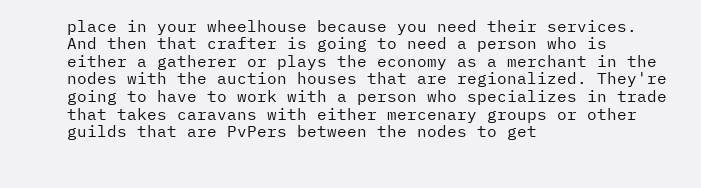place in your wheelhouse because you need their services. And then that crafter is going to need a person who is either a gatherer or plays the economy as a merchant in the nodes with the auction houses that are regionalized. They're going to have to work with a person who specializes in trade that takes caravans with either mercenary groups or other guilds that are PvPers between the nodes to get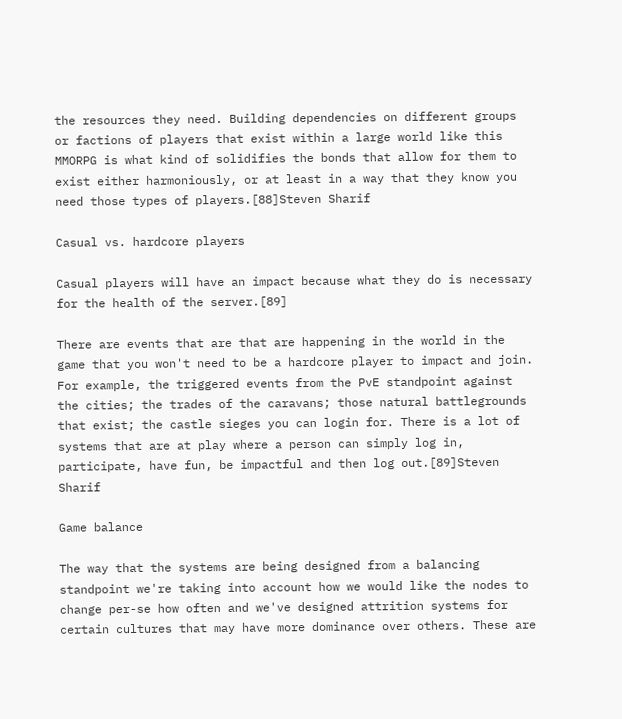the resources they need. Building dependencies on different groups or factions of players that exist within a large world like this MMORPG is what kind of solidifies the bonds that allow for them to exist either harmoniously, or at least in a way that they know you need those types of players.[88]Steven Sharif

Casual vs. hardcore players

Casual players will have an impact because what they do is necessary for the health of the server.[89]

There are events that are that are happening in the world in the game that you won't need to be a hardcore player to impact and join. For example, the triggered events from the PvE standpoint against the cities; the trades of the caravans; those natural battlegrounds that exist; the castle sieges you can login for. There is a lot of systems that are at play where a person can simply log in, participate, have fun, be impactful and then log out.[89]Steven Sharif

Game balance

The way that the systems are being designed from a balancing standpoint we're taking into account how we would like the nodes to change per-se how often and we've designed attrition systems for certain cultures that may have more dominance over others. These are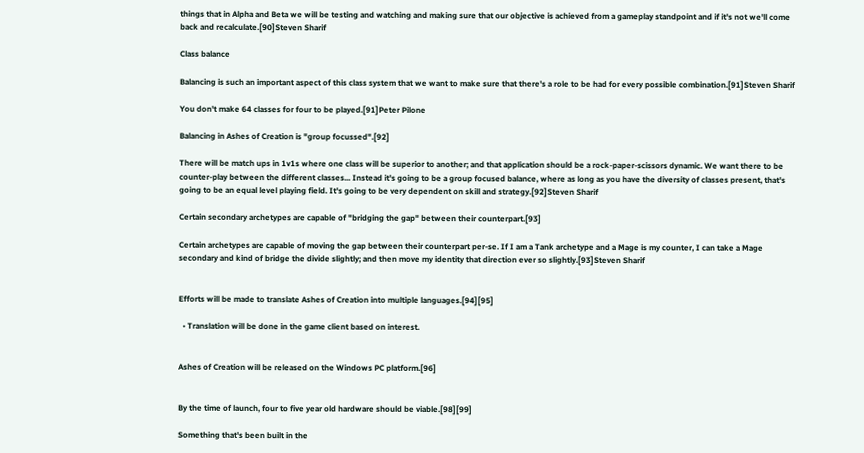things that in Alpha and Beta we will be testing and watching and making sure that our objective is achieved from a gameplay standpoint and if it's not we'll come back and recalculate.[90]Steven Sharif

Class balance

Balancing is such an important aspect of this class system that we want to make sure that there's a role to be had for every possible combination.[91]Steven Sharif

You don't make 64 classes for four to be played.[91]Peter Pilone

Balancing in Ashes of Creation is "group focussed".[92]

There will be match ups in 1v1s where one class will be superior to another; and that application should be a rock-paper-scissors dynamic. We want there to be counter-play between the different classes... Instead it's going to be a group focused balance, where as long as you have the diversity of classes present, that's going to be an equal level playing field. It's going to be very dependent on skill and strategy.[92]Steven Sharif

Certain secondary archetypes are capable of "bridging the gap" between their counterpart.[93]

Certain archetypes are capable of moving the gap between their counterpart per-se. If I am a Tank archetype and a Mage is my counter, I can take a Mage secondary and kind of bridge the divide slightly; and then move my identity that direction ever so slightly.[93]Steven Sharif


Efforts will be made to translate Ashes of Creation into multiple languages.[94][95]

  • Translation will be done in the game client based on interest.


Ashes of Creation will be released on the Windows PC platform.[96]


By the time of launch, four to five year old hardware should be viable.[98][99]

Something that's been built in the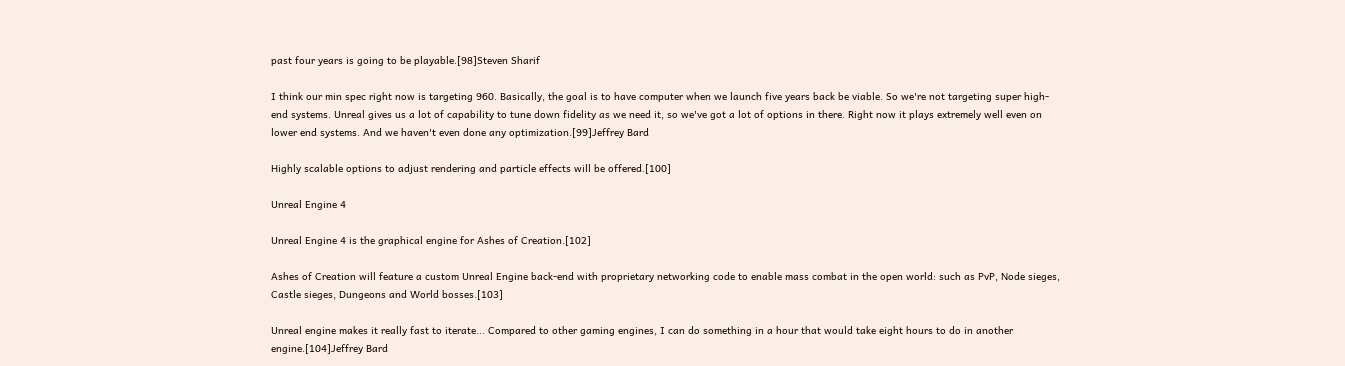past four years is going to be playable.[98]Steven Sharif

I think our min spec right now is targeting 960. Basically, the goal is to have computer when we launch five years back be viable. So we're not targeting super high-end systems. Unreal gives us a lot of capability to tune down fidelity as we need it, so we've got a lot of options in there. Right now it plays extremely well even on lower end systems. And we haven't even done any optimization.[99]Jeffrey Bard

Highly scalable options to adjust rendering and particle effects will be offered.[100]

Unreal Engine 4

Unreal Engine 4 is the graphical engine for Ashes of Creation.[102]

Ashes of Creation will feature a custom Unreal Engine back-end with proprietary networking code to enable mass combat in the open world: such as PvP, Node sieges, Castle sieges, Dungeons and World bosses.[103]

Unreal engine makes it really fast to iterate... Compared to other gaming engines, I can do something in a hour that would take eight hours to do in another engine.[104]Jeffrey Bard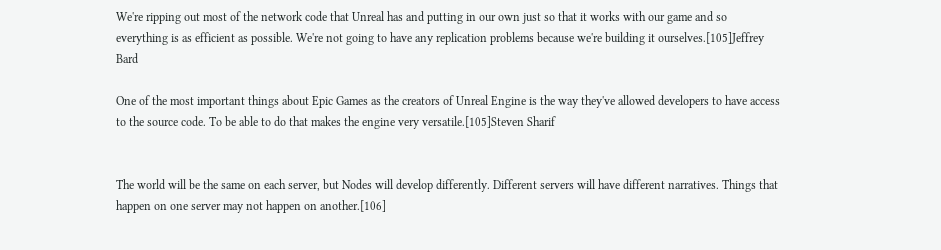We're ripping out most of the network code that Unreal has and putting in our own just so that it works with our game and so everything is as efficient as possible. We're not going to have any replication problems because we're building it ourselves.[105]Jeffrey Bard

One of the most important things about Epic Games as the creators of Unreal Engine is the way they've allowed developers to have access to the source code. To be able to do that makes the engine very versatile.[105]Steven Sharif


The world will be the same on each server, but Nodes will develop differently. Different servers will have different narratives. Things that happen on one server may not happen on another.[106]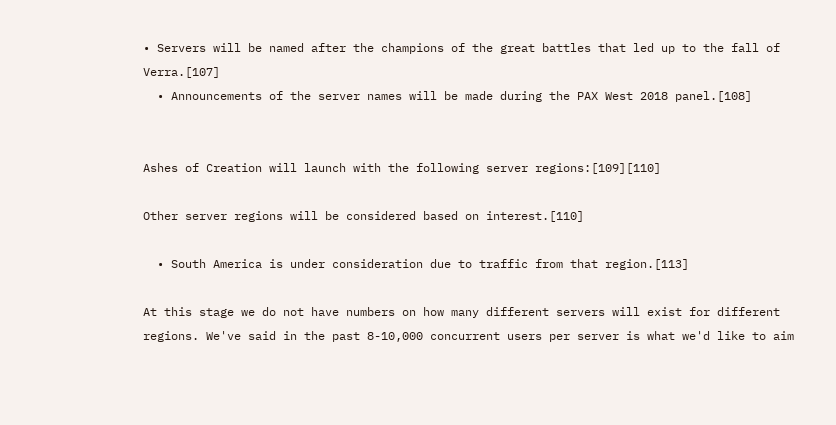• Servers will be named after the champions of the great battles that led up to the fall of Verra.[107]
  • Announcements of the server names will be made during the PAX West 2018 panel.[108]


Ashes of Creation will launch with the following server regions:[109][110]

Other server regions will be considered based on interest.[110]

  • South America is under consideration due to traffic from that region.[113]

At this stage we do not have numbers on how many different servers will exist for different regions. We've said in the past 8-10,000 concurrent users per server is what we'd like to aim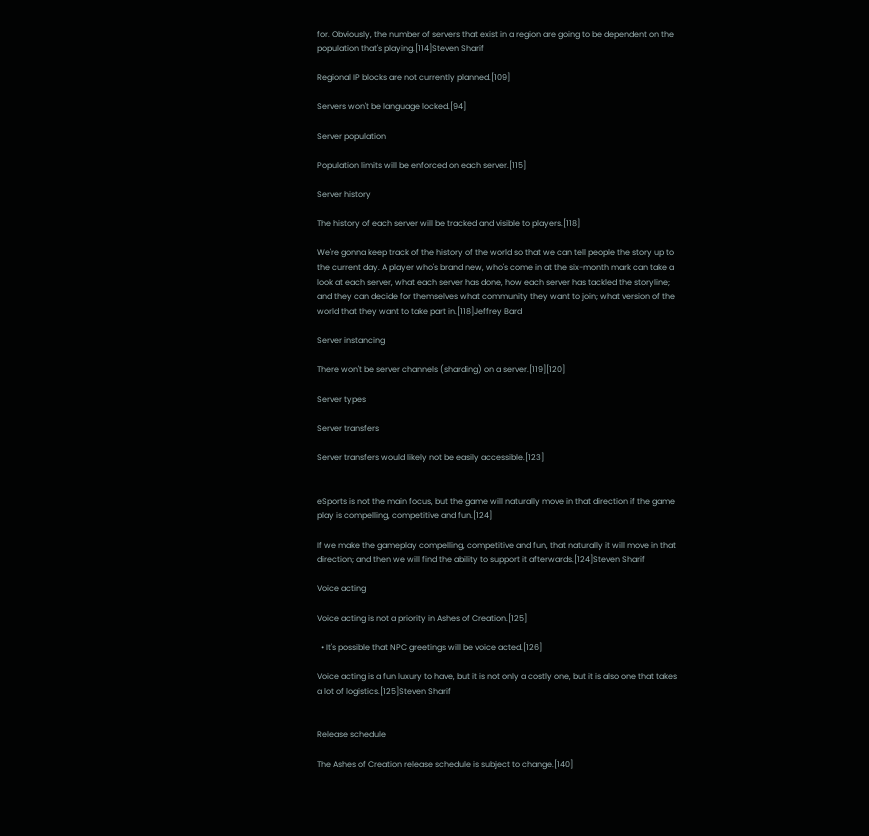for. Obviously, the number of servers that exist in a region are going to be dependent on the population that's playing.[114]Steven Sharif

Regional IP blocks are not currently planned.[109]

Servers won't be language locked.[94]

Server population

Population limits will be enforced on each server.[115]

Server history

The history of each server will be tracked and visible to players.[118]

We're gonna keep track of the history of the world so that we can tell people the story up to the current day. A player who's brand new, who's come in at the six-month mark can take a look at each server, what each server has done, how each server has tackled the storyline; and they can decide for themselves what community they want to join; what version of the world that they want to take part in.[118]Jeffrey Bard

Server instancing

There won't be server channels (sharding) on a server.[119][120]

Server types

Server transfers

Server transfers would likely not be easily accessible.[123]


eSports is not the main focus, but the game will naturally move in that direction if the game play is compelling, competitive and fun.[124]

If we make the gameplay compelling, competitive and fun, that naturally it will move in that direction; and then we will find the ability to support it afterwards.[124]Steven Sharif

Voice acting

Voice acting is not a priority in Ashes of Creation.[125]

  • It's possible that NPC greetings will be voice acted.[126]

Voice acting is a fun luxury to have, but it is not only a costly one, but it is also one that takes a lot of logistics.[125]Steven Sharif


Release schedule

The Ashes of Creation release schedule is subject to change.[140]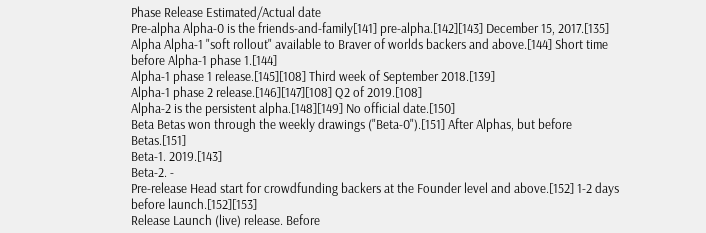Phase Release Estimated/Actual date
Pre‑alpha Alpha-0 is the friends-and-family[141] pre-alpha.[142][143] December 15, 2017.[135]
Alpha Alpha-1 "soft rollout" available to Braver of worlds backers and above.[144] Short time before Alpha-1 phase 1.[144]
Alpha-1 phase 1 release.[145][108] Third week of September 2018.[139]
Alpha-1 phase 2 release.[146][147][108] Q2 of 2019.[108]
Alpha-2 is the persistent alpha.[148][149] No official date.[150]
Beta Betas won through the weekly drawings ("Beta-0").[151] After Alphas, but before Betas.[151]
Beta-1. 2019.[143]
Beta-2. -
Pre‑release Head start for crowdfunding backers at the Founder level and above.[152] 1-2 days before launch.[152][153]
Release Launch (live) release. Before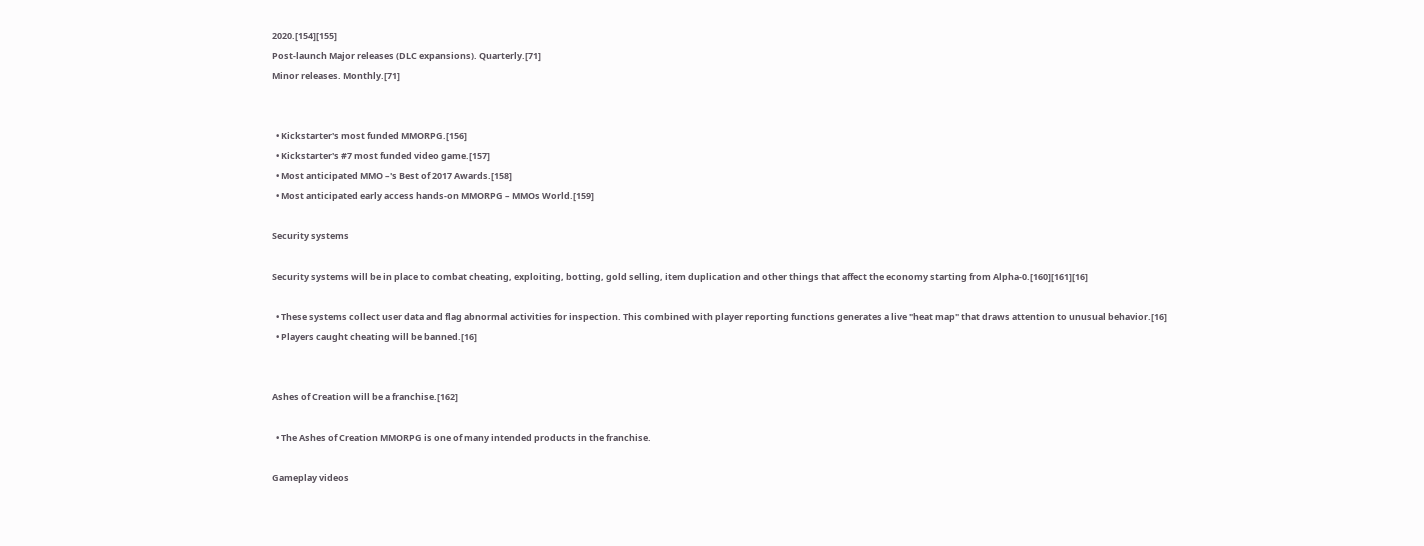2020.[154][155]
Post‑launch Major releases (DLC expansions). Quarterly.[71]
Minor releases. Monthly.[71]


  • Kickstarter's most funded MMORPG.[156]
  • Kickstarter's #7 most funded video game.[157]
  • Most anticipated MMO –'s Best of 2017 Awards.[158]
  • Most anticipated early access hands-on MMORPG – MMOs World.[159]

Security systems

Security systems will be in place to combat cheating, exploiting, botting, gold selling, item duplication and other things that affect the economy starting from Alpha-0.[160][161][16]

  • These systems collect user data and flag abnormal activities for inspection. This combined with player reporting functions generates a live "heat map" that draws attention to unusual behavior.[16]
  • Players caught cheating will be banned.[16]


Ashes of Creation will be a franchise.[162]

  • The Ashes of Creation MMORPG is one of many intended products in the franchise.

Gameplay videos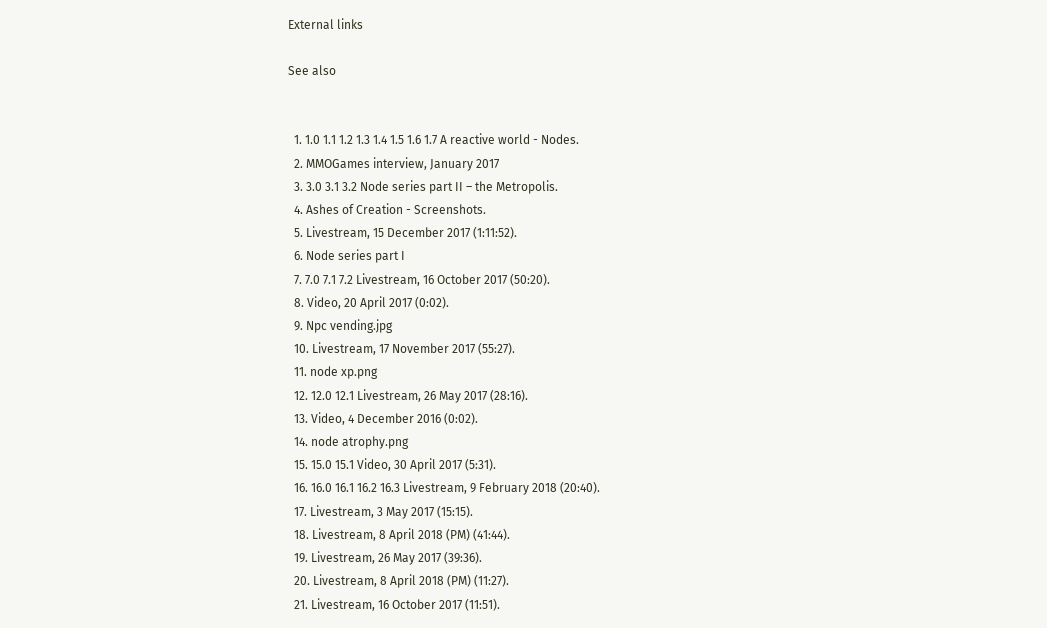External links

See also


  1. 1.0 1.1 1.2 1.3 1.4 1.5 1.6 1.7 A reactive world - Nodes.
  2. MMOGames interview, January 2017
  3. 3.0 3.1 3.2 Node series part II – the Metropolis.
  4. Ashes of Creation - Screenshots.
  5. Livestream, 15 December 2017 (1:11:52).
  6. Node series part I
  7. 7.0 7.1 7.2 Livestream, 16 October 2017 (50:20).
  8. Video, 20 April 2017 (0:02).
  9. Npc vending.jpg
  10. Livestream, 17 November 2017 (55:27).
  11. node xp.png
  12. 12.0 12.1 Livestream, 26 May 2017 (28:16).
  13. Video, 4 December 2016 (0:02).
  14. node atrophy.png
  15. 15.0 15.1 Video, 30 April 2017 (5:31).
  16. 16.0 16.1 16.2 16.3 Livestream, 9 February 2018 (20:40).
  17. Livestream, 3 May 2017 (15:15).
  18. Livestream, 8 April 2018 (PM) (41:44).
  19. Livestream, 26 May 2017 (39:36).
  20. Livestream, 8 April 2018 (PM) (11:27).
  21. Livestream, 16 October 2017 (11:51).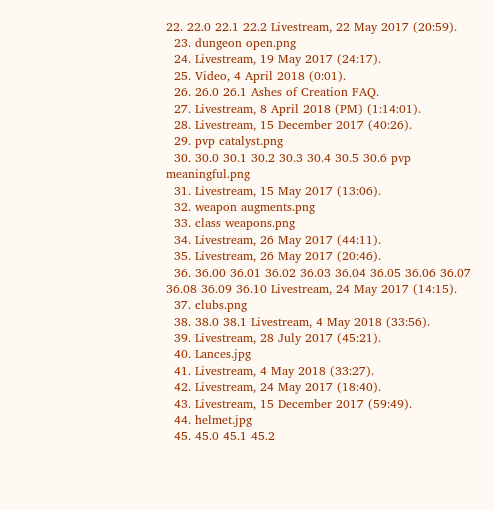22. 22.0 22.1 22.2 Livestream, 22 May 2017 (20:59).
  23. dungeon open.png
  24. Livestream, 19 May 2017 (24:17).
  25. Video, 4 April 2018 (0:01).
  26. 26.0 26.1 Ashes of Creation FAQ.
  27. Livestream, 8 April 2018 (PM) (1:14:01).
  28. Livestream, 15 December 2017 (40:26).
  29. pvp catalyst.png
  30. 30.0 30.1 30.2 30.3 30.4 30.5 30.6 pvp meaningful.png
  31. Livestream, 15 May 2017 (13:06).
  32. weapon augments.png
  33. class weapons.png
  34. Livestream, 26 May 2017 (44:11).
  35. Livestream, 26 May 2017 (20:46).
  36. 36.00 36.01 36.02 36.03 36.04 36.05 36.06 36.07 36.08 36.09 36.10 Livestream, 24 May 2017 (14:15).
  37. clubs.png
  38. 38.0 38.1 Livestream, 4 May 2018 (33:56).
  39. Livestream, 28 July 2017 (45:21).
  40. Lances.jpg
  41. Livestream, 4 May 2018 (33:27).
  42. Livestream, 24 May 2017 (18:40).
  43. Livestream, 15 December 2017 (59:49).
  44. helmet.jpg
  45. 45.0 45.1 45.2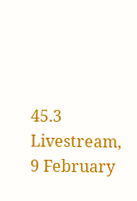45.3 Livestream, 9 February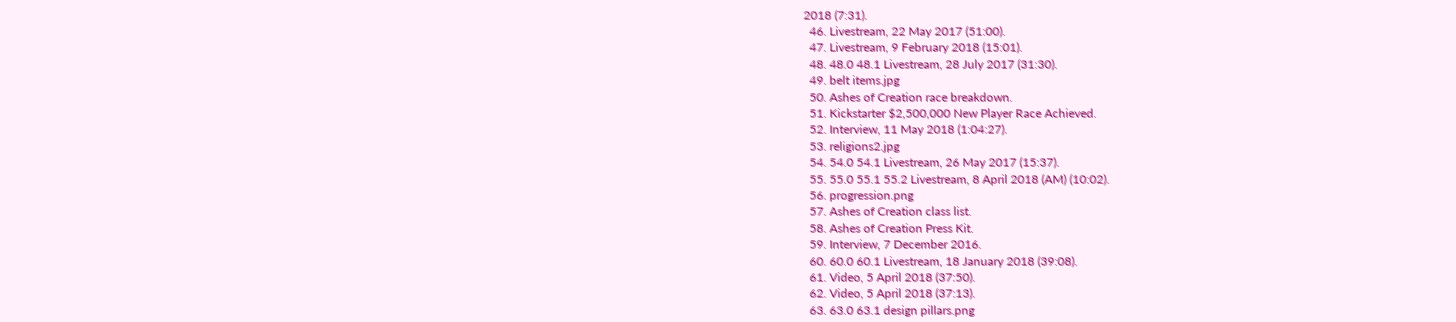2018 (7:31).
  46. Livestream, 22 May 2017 (51:00).
  47. Livestream, 9 February 2018 (15:01).
  48. 48.0 48.1 Livestream, 28 July 2017 (31:30).
  49. belt items.jpg
  50. Ashes of Creation race breakdown.
  51. Kickstarter $2,500,000 New Player Race Achieved.
  52. Interview, 11 May 2018 (1:04:27).
  53. religions2.jpg
  54. 54.0 54.1 Livestream, 26 May 2017 (15:37).
  55. 55.0 55.1 55.2 Livestream, 8 April 2018 (AM) (10:02).
  56. progression.png
  57. Ashes of Creation class list.
  58. Ashes of Creation Press Kit.
  59. Interview, 7 December 2016.
  60. 60.0 60.1 Livestream, 18 January 2018 (39:08).
  61. Video, 5 April 2018 (37:50).
  62. Video, 5 April 2018 (37:13).
  63. 63.0 63.1 design pillars.png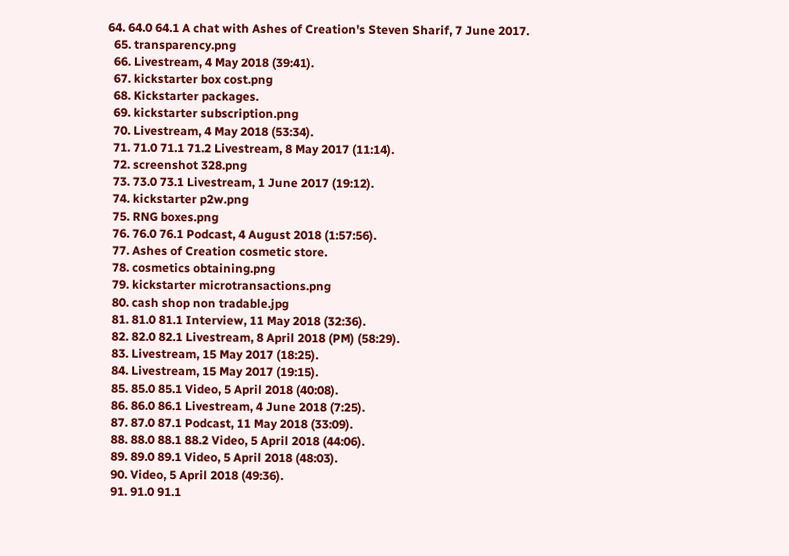64. 64.0 64.1 A chat with Ashes of Creation's Steven Sharif, 7 June 2017.
  65. transparency.png
  66. Livestream, 4 May 2018 (39:41).
  67. kickstarter box cost.png
  68. Kickstarter packages.
  69. kickstarter subscription.png
  70. Livestream, 4 May 2018 (53:34).
  71. 71.0 71.1 71.2 Livestream, 8 May 2017 (11:14).
  72. screenshot 328.png
  73. 73.0 73.1 Livestream, 1 June 2017 (19:12).
  74. kickstarter p2w.png
  75. RNG boxes.png
  76. 76.0 76.1 Podcast, 4 August 2018 (1:57:56).
  77. Ashes of Creation cosmetic store.
  78. cosmetics obtaining.png
  79. kickstarter microtransactions.png
  80. cash shop non tradable.jpg
  81. 81.0 81.1 Interview, 11 May 2018 (32:36).
  82. 82.0 82.1 Livestream, 8 April 2018 (PM) (58:29).
  83. Livestream, 15 May 2017 (18:25).
  84. Livestream, 15 May 2017 (19:15).
  85. 85.0 85.1 Video, 5 April 2018 (40:08).
  86. 86.0 86.1 Livestream, 4 June 2018 (7:25).
  87. 87.0 87.1 Podcast, 11 May 2018 (33:09).
  88. 88.0 88.1 88.2 Video, 5 April 2018 (44:06).
  89. 89.0 89.1 Video, 5 April 2018 (48:03).
  90. Video, 5 April 2018 (49:36).
  91. 91.0 91.1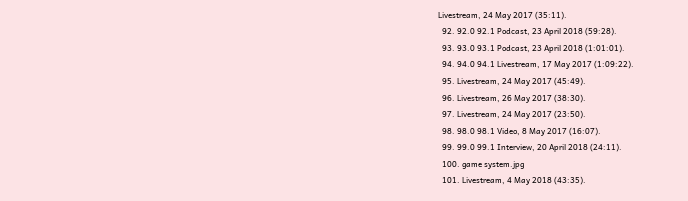Livestream, 24 May 2017 (35:11).
  92. 92.0 92.1 Podcast, 23 April 2018 (59:28).
  93. 93.0 93.1 Podcast, 23 April 2018 (1:01:01).
  94. 94.0 94.1 Livestream, 17 May 2017 (1:09:22).
  95. Livestream, 24 May 2017 (45:49).
  96. Livestream, 26 May 2017 (38:30).
  97. Livestream, 24 May 2017 (23:50).
  98. 98.0 98.1 Video, 8 May 2017 (16:07).
  99. 99.0 99.1 Interview, 20 April 2018 (24:11).
  100. game system.jpg
  101. Livestream, 4 May 2018 (43:35).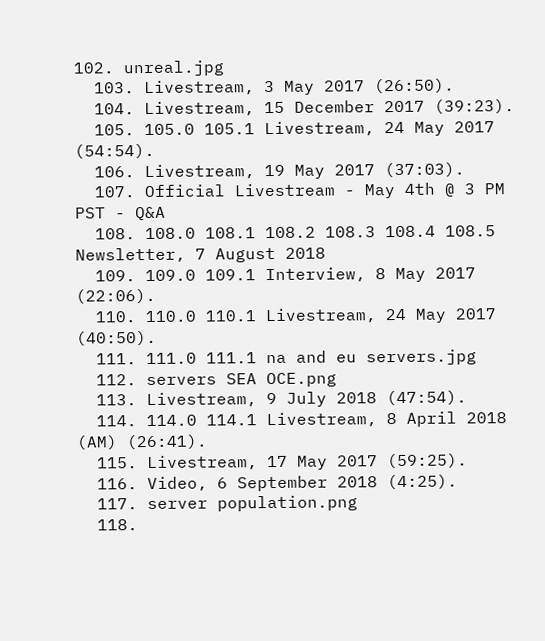102. unreal.jpg
  103. Livestream, 3 May 2017 (26:50).
  104. Livestream, 15 December 2017 (39:23).
  105. 105.0 105.1 Livestream, 24 May 2017 (54:54).
  106. Livestream, 19 May 2017 (37:03).
  107. Official Livestream - May 4th @ 3 PM PST - Q&A
  108. 108.0 108.1 108.2 108.3 108.4 108.5 Newsletter, 7 August 2018
  109. 109.0 109.1 Interview, 8 May 2017 (22:06).
  110. 110.0 110.1 Livestream, 24 May 2017 (40:50).
  111. 111.0 111.1 na and eu servers.jpg
  112. servers SEA OCE.png
  113. Livestream, 9 July 2018 (47:54).
  114. 114.0 114.1 Livestream, 8 April 2018 (AM) (26:41).
  115. Livestream, 17 May 2017 (59:25).
  116. Video, 6 September 2018 (4:25).
  117. server population.png
  118.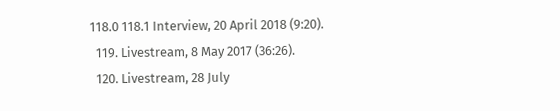118.0 118.1 Interview, 20 April 2018 (9:20).
  119. Livestream, 8 May 2017 (36:26).
  120. Livestream, 28 July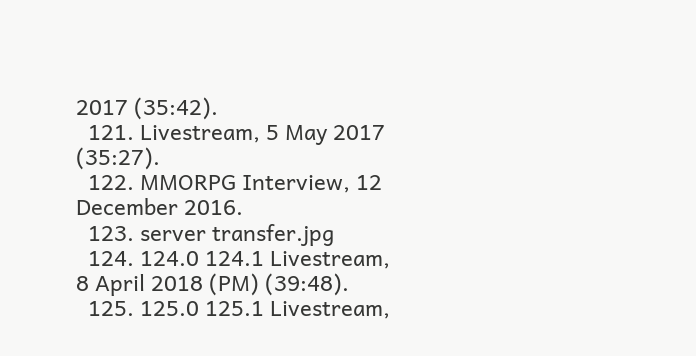2017 (35:42).
  121. Livestream, 5 May 2017 (35:27).
  122. MMORPG Interview, 12 December 2016.
  123. server transfer.jpg
  124. 124.0 124.1 Livestream, 8 April 2018 (PM) (39:48).
  125. 125.0 125.1 Livestream,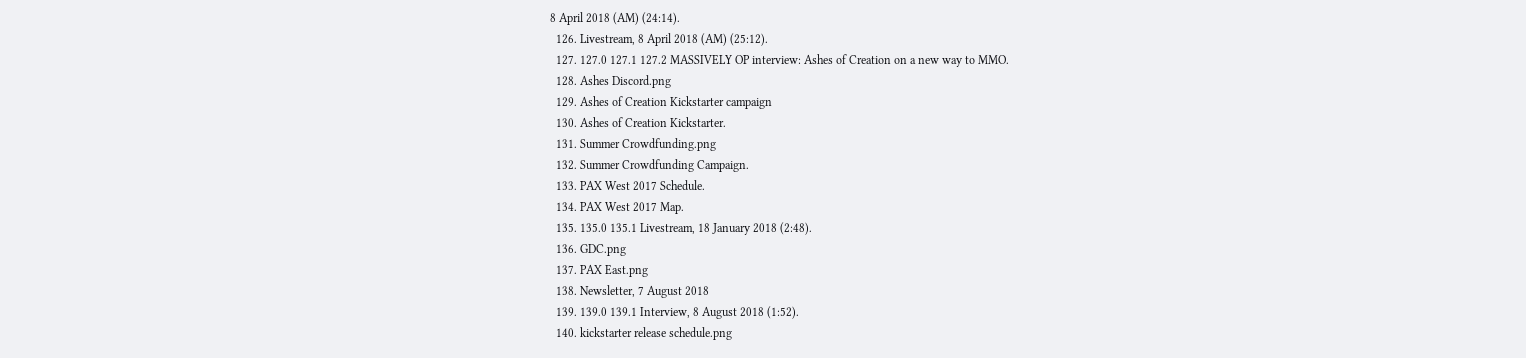8 April 2018 (AM) (24:14).
  126. Livestream, 8 April 2018 (AM) (25:12).
  127. 127.0 127.1 127.2 MASSIVELY OP interview: Ashes of Creation on a new way to MMO.
  128. Ashes Discord.png
  129. Ashes of Creation Kickstarter campaign
  130. Ashes of Creation Kickstarter.
  131. Summer Crowdfunding.png
  132. Summer Crowdfunding Campaign.
  133. PAX West 2017 Schedule.
  134. PAX West 2017 Map.
  135. 135.0 135.1 Livestream, 18 January 2018 (2:48).
  136. GDC.png
  137. PAX East.png
  138. Newsletter, 7 August 2018
  139. 139.0 139.1 Interview, 8 August 2018 (1:52).
  140. kickstarter release schedule.png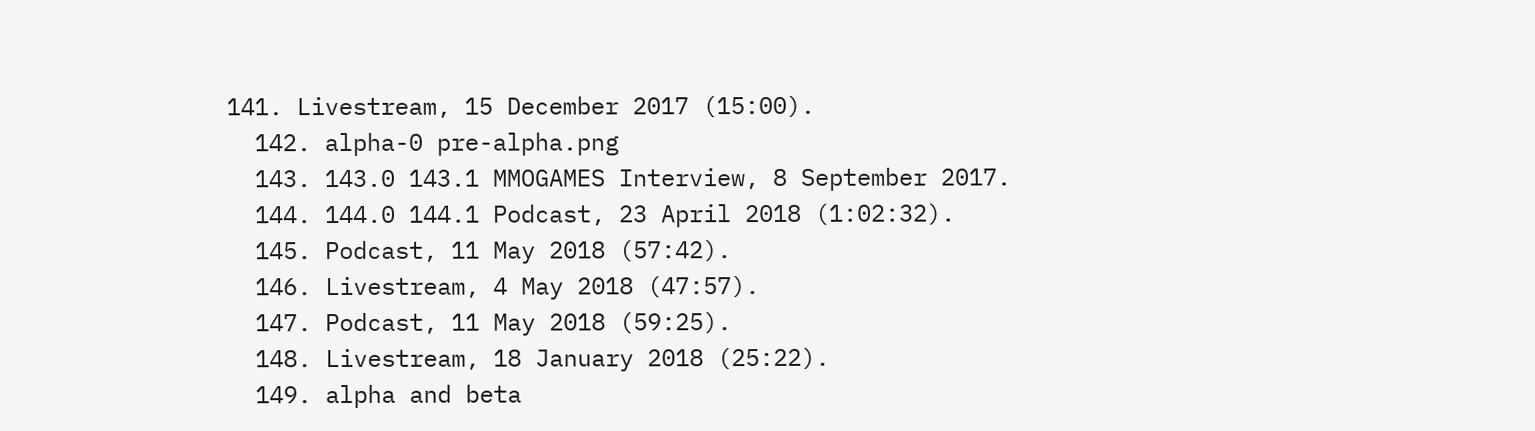141. Livestream, 15 December 2017 (15:00).
  142. alpha-0 pre-alpha.png
  143. 143.0 143.1 MMOGAMES Interview, 8 September 2017.
  144. 144.0 144.1 Podcast, 23 April 2018 (1:02:32).
  145. Podcast, 11 May 2018 (57:42).
  146. Livestream, 4 May 2018 (47:57).
  147. Podcast, 11 May 2018 (59:25).
  148. Livestream, 18 January 2018 (25:22).
  149. alpha and beta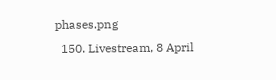phases.png
  150. Livestream, 8 April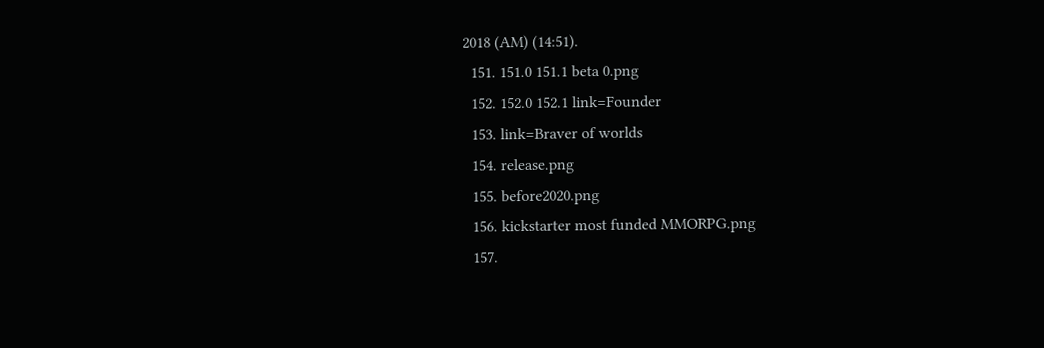2018 (AM) (14:51).
  151. 151.0 151.1 beta 0.png
  152. 152.0 152.1 link=Founder
  153. link=Braver of worlds
  154. release.png
  155. before2020.png
  156. kickstarter most funded MMORPG.png
  157.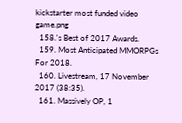kickstarter most funded video game.png
  158.'s Best of 2017 Awards.
  159. Most Anticipated MMORPGs For 2018.
  160. Livestream, 17 November 2017 (38:35).
  161. Massively OP, 1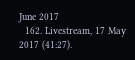June 2017
  162. Livestream, 17 May 2017 (41:27).